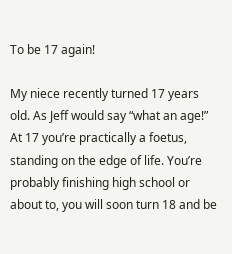To be 17 again!

My niece recently turned 17 years old. As Jeff would say “what an age!” At 17 you’re practically a foetus, standing on the edge of life. You’re probably finishing high school or about to, you will soon turn 18 and be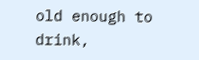old enough to drink,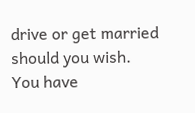drive or get married should you wish. You have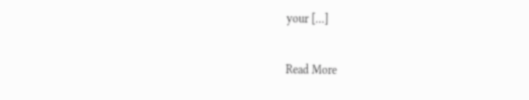your […]

Read More